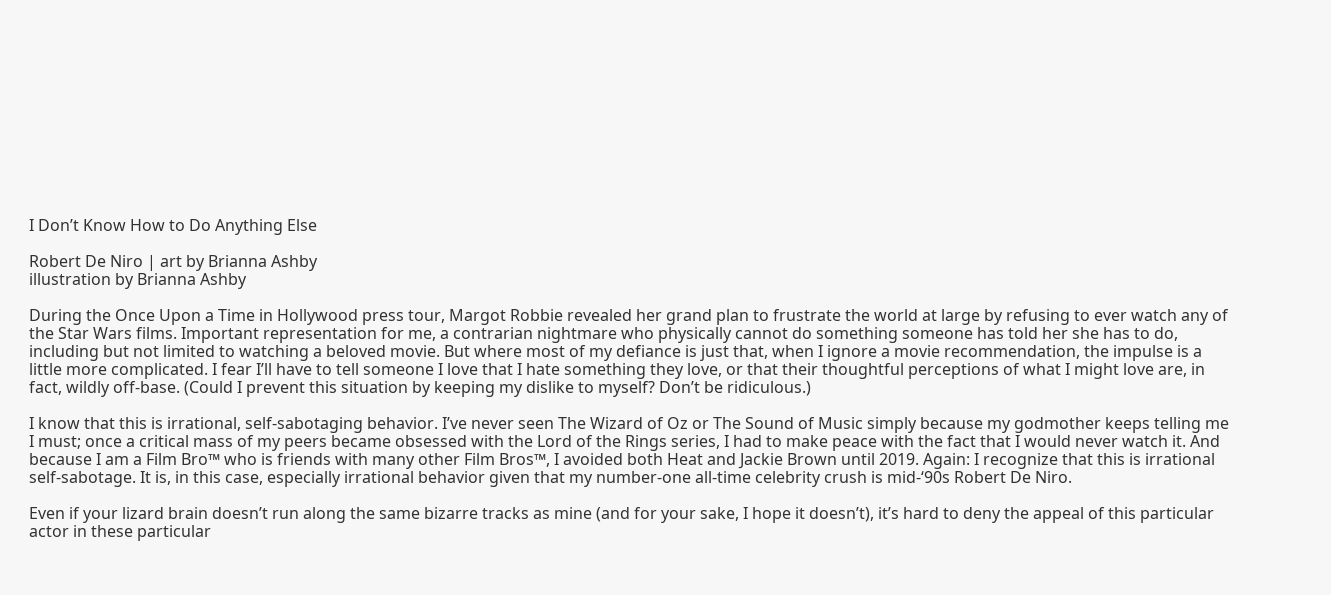I Don’t Know How to Do Anything Else

Robert De Niro | art by Brianna Ashby
illustration by Brianna Ashby

During the Once Upon a Time in Hollywood press tour, Margot Robbie revealed her grand plan to frustrate the world at large by refusing to ever watch any of the Star Wars films. Important representation for me, a contrarian nightmare who physically cannot do something someone has told her she has to do, including but not limited to watching a beloved movie. But where most of my defiance is just that, when I ignore a movie recommendation, the impulse is a little more complicated. I fear I’ll have to tell someone I love that I hate something they love, or that their thoughtful perceptions of what I might love are, in fact, wildly off-base. (Could I prevent this situation by keeping my dislike to myself? Don’t be ridiculous.)

I know that this is irrational, self-sabotaging behavior. I’ve never seen The Wizard of Oz or The Sound of Music simply because my godmother keeps telling me I must; once a critical mass of my peers became obsessed with the Lord of the Rings series, I had to make peace with the fact that I would never watch it. And because I am a Film Bro™ who is friends with many other Film Bros™, I avoided both Heat and Jackie Brown until 2019. Again: I recognize that this is irrational self-sabotage. It is, in this case, especially irrational behavior given that my number-one all-time celebrity crush is mid-‘90s Robert De Niro.

Even if your lizard brain doesn’t run along the same bizarre tracks as mine (and for your sake, I hope it doesn’t), it’s hard to deny the appeal of this particular actor in these particular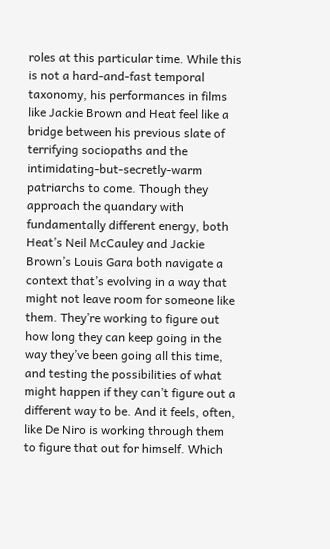roles at this particular time. While this is not a hard-and-fast temporal taxonomy, his performances in films like Jackie Brown and Heat feel like a bridge between his previous slate of terrifying sociopaths and the intimidating-but-secretly-warm patriarchs to come. Though they approach the quandary with fundamentally different energy, both Heat’s Neil McCauley and Jackie Brown’s Louis Gara both navigate a context that’s evolving in a way that might not leave room for someone like them. They’re working to figure out how long they can keep going in the way they’ve been going all this time, and testing the possibilities of what might happen if they can’t figure out a different way to be. And it feels, often, like De Niro is working through them to figure that out for himself. Which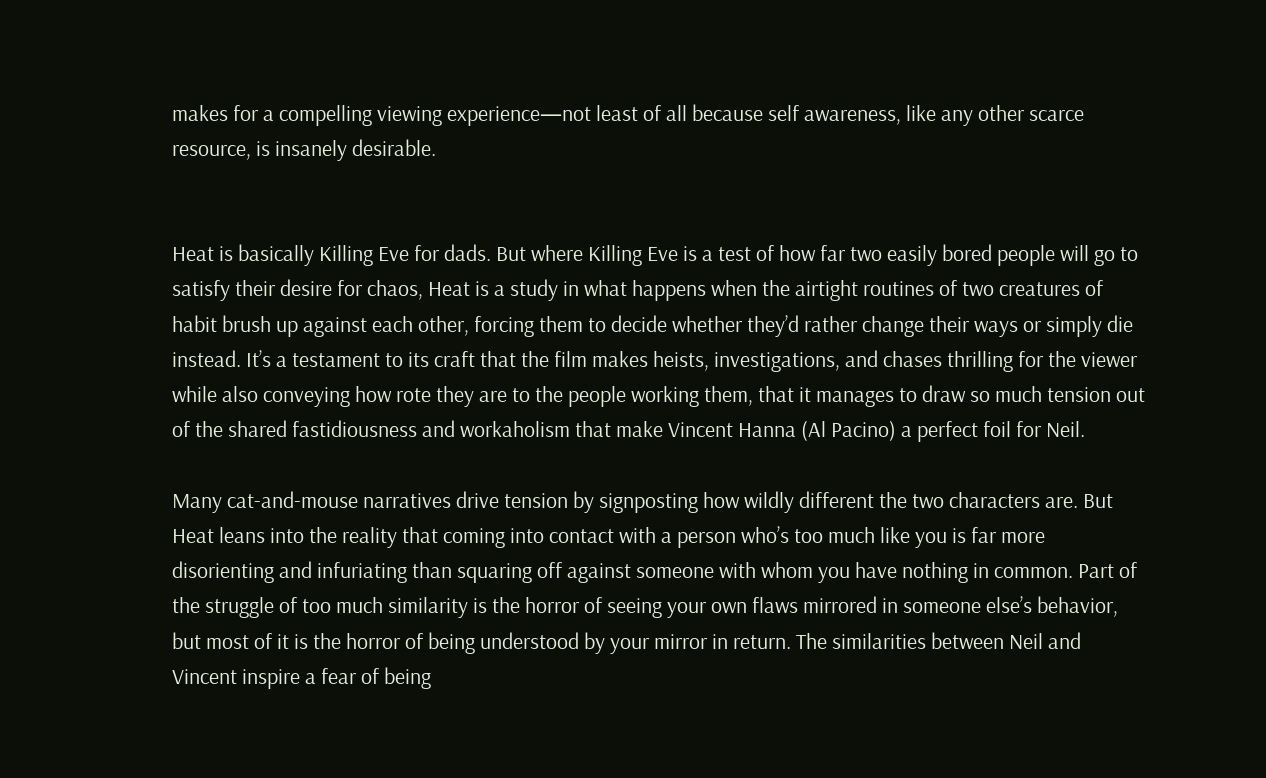makes for a compelling viewing experience—not least of all because self awareness, like any other scarce resource, is insanely desirable.


Heat is basically Killing Eve for dads. But where Killing Eve is a test of how far two easily bored people will go to satisfy their desire for chaos, Heat is a study in what happens when the airtight routines of two creatures of habit brush up against each other, forcing them to decide whether they’d rather change their ways or simply die instead. It’s a testament to its craft that the film makes heists, investigations, and chases thrilling for the viewer while also conveying how rote they are to the people working them, that it manages to draw so much tension out of the shared fastidiousness and workaholism that make Vincent Hanna (Al Pacino) a perfect foil for Neil.

Many cat-and-mouse narratives drive tension by signposting how wildly different the two characters are. But Heat leans into the reality that coming into contact with a person who’s too much like you is far more disorienting and infuriating than squaring off against someone with whom you have nothing in common. Part of the struggle of too much similarity is the horror of seeing your own flaws mirrored in someone else’s behavior, but most of it is the horror of being understood by your mirror in return. The similarities between Neil and Vincent inspire a fear of being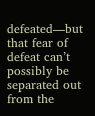defeated—but that fear of defeat can’t possibly be separated out from the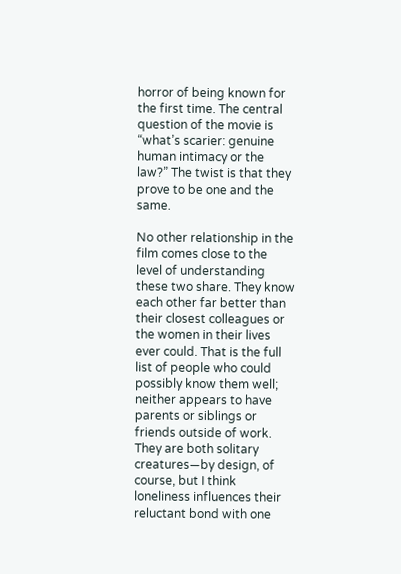horror of being known for the first time. The central question of the movie is “what’s scarier: genuine human intimacy or the law?” The twist is that they prove to be one and the same.

No other relationship in the film comes close to the level of understanding these two share. They know each other far better than their closest colleagues or the women in their lives ever could. That is the full list of people who could possibly know them well; neither appears to have parents or siblings or friends outside of work. They are both solitary creatures—by design, of course, but I think loneliness influences their reluctant bond with one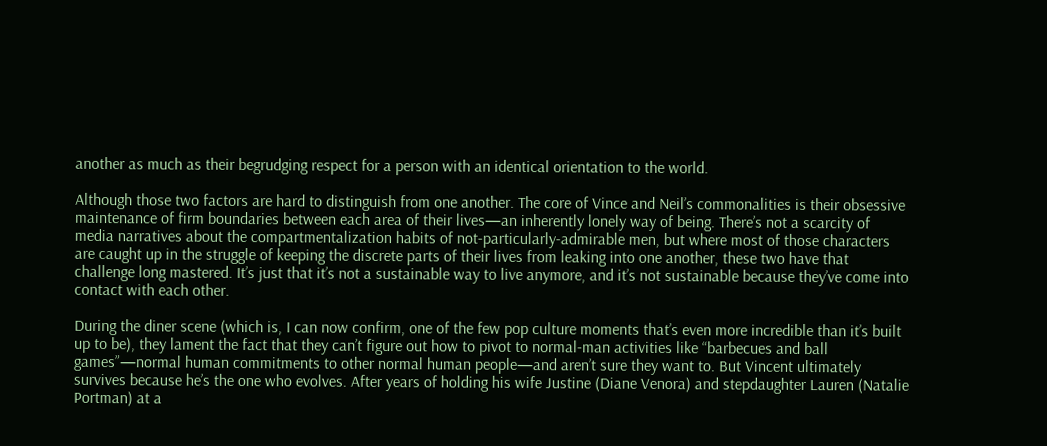another as much as their begrudging respect for a person with an identical orientation to the world.

Although those two factors are hard to distinguish from one another. The core of Vince and Neil’s commonalities is their obsessive maintenance of firm boundaries between each area of their lives—an inherently lonely way of being. There’s not a scarcity of media narratives about the compartmentalization habits of not-particularly-admirable men, but where most of those characters are caught up in the struggle of keeping the discrete parts of their lives from leaking into one another, these two have that challenge long mastered. It’s just that it’s not a sustainable way to live anymore, and it’s not sustainable because they’ve come into contact with each other.

During the diner scene (which is, I can now confirm, one of the few pop culture moments that’s even more incredible than it’s built up to be), they lament the fact that they can’t figure out how to pivot to normal-man activities like “barbecues and ball games”—normal human commitments to other normal human people—and aren’t sure they want to. But Vincent ultimately survives because he’s the one who evolves. After years of holding his wife Justine (Diane Venora) and stepdaughter Lauren (Natalie Portman) at a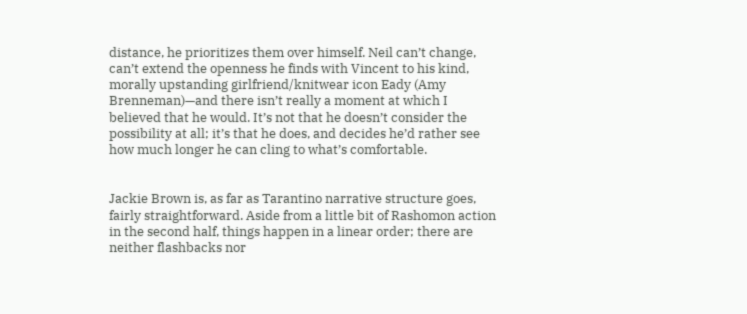distance, he prioritizes them over himself. Neil can’t change, can’t extend the openness he finds with Vincent to his kind, morally upstanding girlfriend/knitwear icon Eady (Amy Brenneman)—and there isn’t really a moment at which I believed that he would. It’s not that he doesn’t consider the possibility at all; it’s that he does, and decides he’d rather see how much longer he can cling to what’s comfortable.


Jackie Brown is, as far as Tarantino narrative structure goes, fairly straightforward. Aside from a little bit of Rashomon action in the second half, things happen in a linear order; there are neither flashbacks nor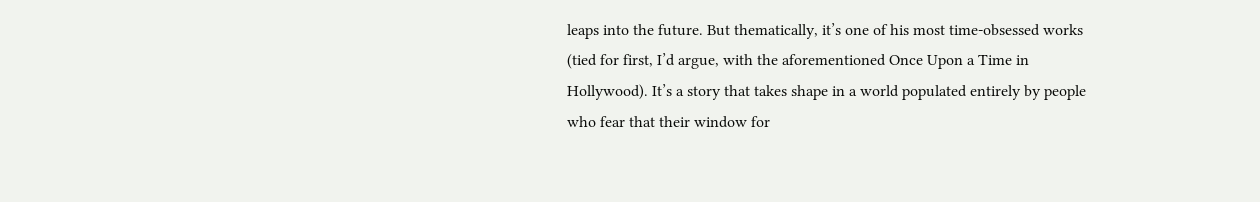leaps into the future. But thematically, it’s one of his most time-obsessed works (tied for first, I’d argue, with the aforementioned Once Upon a Time in Hollywood). It’s a story that takes shape in a world populated entirely by people who fear that their window for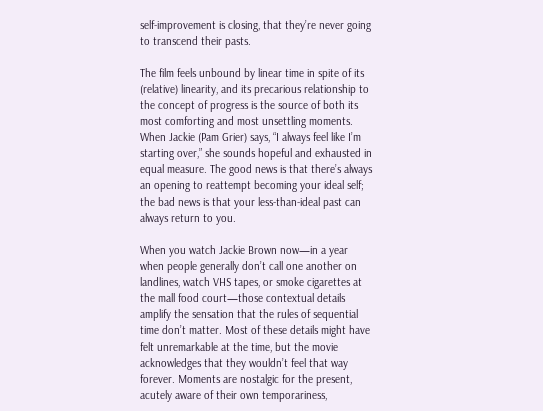self-improvement is closing, that they’re never going to transcend their pasts.

The film feels unbound by linear time in spite of its (relative) linearity, and its precarious relationship to the concept of progress is the source of both its most comforting and most unsettling moments. When Jackie (Pam Grier) says, “I always feel like I’m starting over,” she sounds hopeful and exhausted in equal measure. The good news is that there’s always an opening to reattempt becoming your ideal self; the bad news is that your less-than-ideal past can always return to you.

When you watch Jackie Brown now—in a year when people generally don’t call one another on landlines, watch VHS tapes, or smoke cigarettes at the mall food court—those contextual details amplify the sensation that the rules of sequential time don’t matter. Most of these details might have felt unremarkable at the time, but the movie acknowledges that they wouldn’t feel that way forever. Moments are nostalgic for the present, acutely aware of their own temporariness,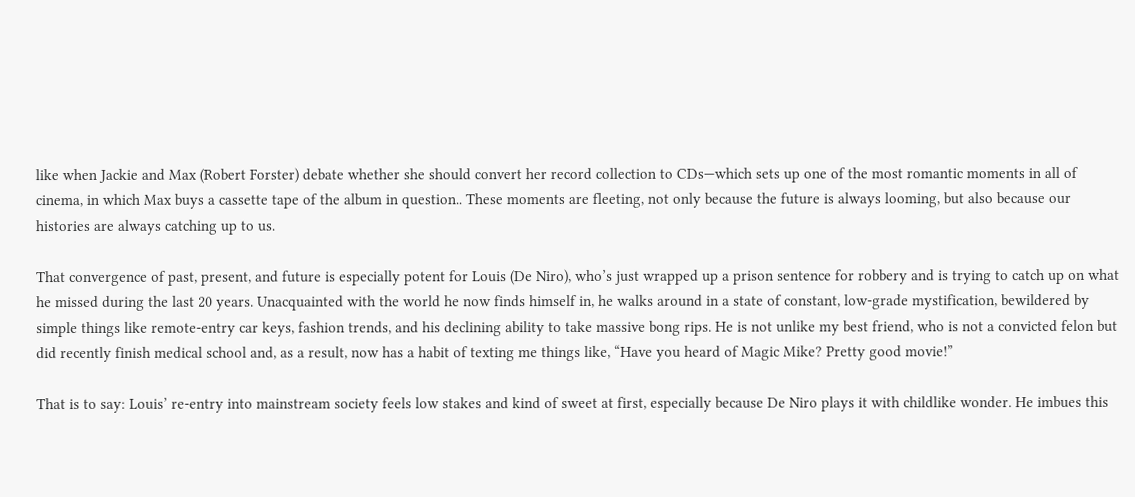like when Jackie and Max (Robert Forster) debate whether she should convert her record collection to CDs—which sets up one of the most romantic moments in all of cinema, in which Max buys a cassette tape of the album in question.. These moments are fleeting, not only because the future is always looming, but also because our histories are always catching up to us.

That convergence of past, present, and future is especially potent for Louis (De Niro), who’s just wrapped up a prison sentence for robbery and is trying to catch up on what he missed during the last 20 years. Unacquainted with the world he now finds himself in, he walks around in a state of constant, low-grade mystification, bewildered by simple things like remote-entry car keys, fashion trends, and his declining ability to take massive bong rips. He is not unlike my best friend, who is not a convicted felon but did recently finish medical school and, as a result, now has a habit of texting me things like, “Have you heard of Magic Mike? Pretty good movie!”

That is to say: Louis’ re-entry into mainstream society feels low stakes and kind of sweet at first, especially because De Niro plays it with childlike wonder. He imbues this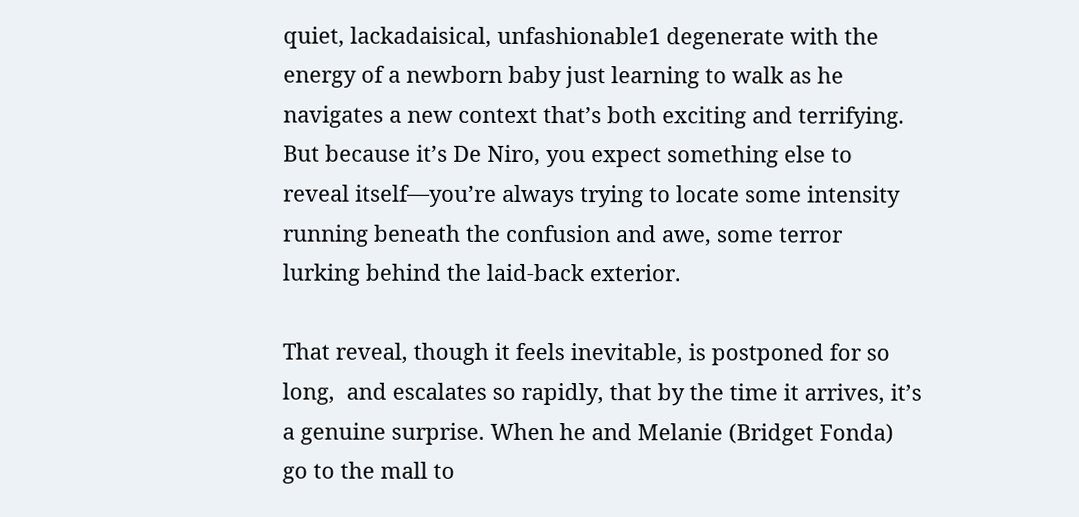quiet, lackadaisical, unfashionable1 degenerate with the energy of a newborn baby just learning to walk as he navigates a new context that’s both exciting and terrifying. But because it’s De Niro, you expect something else to reveal itself—you’re always trying to locate some intensity running beneath the confusion and awe, some terror lurking behind the laid-back exterior.

That reveal, though it feels inevitable, is postponed for so long,  and escalates so rapidly, that by the time it arrives, it’s a genuine surprise. When he and Melanie (Bridget Fonda) go to the mall to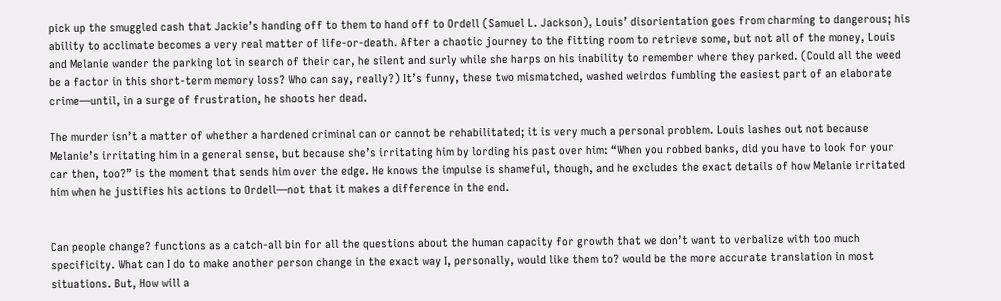pick up the smuggled cash that Jackie’s handing off to them to hand off to Ordell (Samuel L. Jackson), Louis’ disorientation goes from charming to dangerous; his ability to acclimate becomes a very real matter of life-or-death. After a chaotic journey to the fitting room to retrieve some, but not all of the money, Louis and Melanie wander the parking lot in search of their car, he silent and surly while she harps on his inability to remember where they parked. (Could all the weed be a factor in this short-term memory loss? Who can say, really?) It’s funny, these two mismatched, washed weirdos fumbling the easiest part of an elaborate crime—until, in a surge of frustration, he shoots her dead.

The murder isn’t a matter of whether a hardened criminal can or cannot be rehabilitated; it is very much a personal problem. Louis lashes out not because Melanie’s irritating him in a general sense, but because she’s irritating him by lording his past over him: “When you robbed banks, did you have to look for your car then, too?” is the moment that sends him over the edge. He knows the impulse is shameful, though, and he excludes the exact details of how Melanie irritated him when he justifies his actions to Ordell—not that it makes a difference in the end.


Can people change? functions as a catch-all bin for all the questions about the human capacity for growth that we don’t want to verbalize with too much specificity. What can I do to make another person change in the exact way I, personally, would like them to? would be the more accurate translation in most situations. But, How will a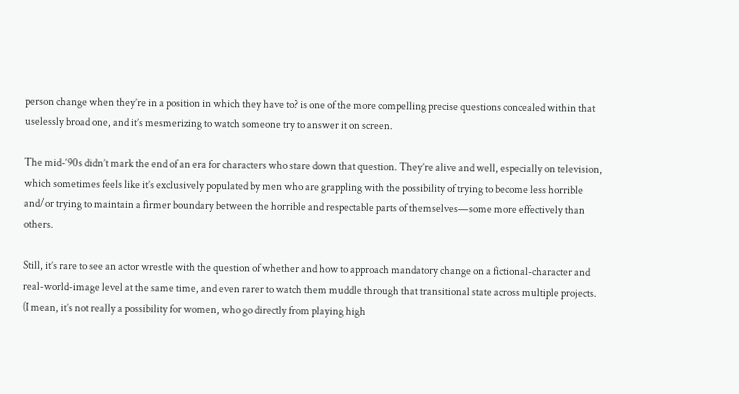person change when they’re in a position in which they have to? is one of the more compelling precise questions concealed within that uselessly broad one, and it’s mesmerizing to watch someone try to answer it on screen.

The mid-‘90s didn’t mark the end of an era for characters who stare down that question. They’re alive and well, especially on television, which sometimes feels like it’s exclusively populated by men who are grappling with the possibility of trying to become less horrible and/or trying to maintain a firmer boundary between the horrible and respectable parts of themselves—some more effectively than others.

Still, it’s rare to see an actor wrestle with the question of whether and how to approach mandatory change on a fictional-character and real-world-image level at the same time, and even rarer to watch them muddle through that transitional state across multiple projects. (I mean, it’s not really a possibility for women, who go directly from playing high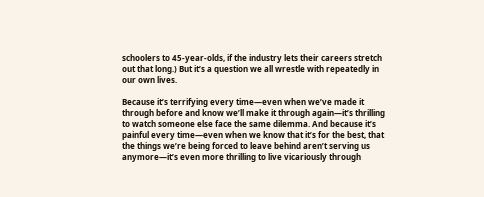schoolers to 45-year-olds, if the industry lets their careers stretch out that long.) But it’s a question we all wrestle with repeatedly in our own lives.

Because it’s terrifying every time—even when we’ve made it through before and know we’ll make it through again—it’s thrilling to watch someone else face the same dilemma. And because it’s painful every time—even when we know that it’s for the best, that the things we’re being forced to leave behind aren’t serving us anymore—it’s even more thrilling to live vicariously through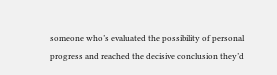someone who’s evaluated the possibility of personal progress and reached the decisive conclusion they’d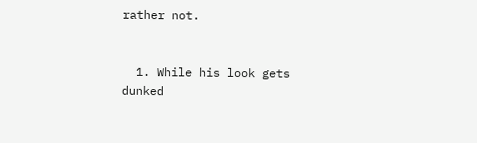rather not.


  1. While his look gets dunked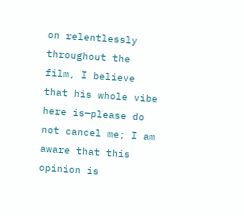on relentlessly throughout the film, I believe that his whole vibe here is—please do not cancel me; I am aware that this opinion is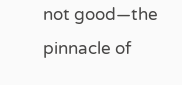not good—the pinnacle of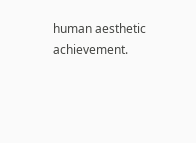human aesthetic achievement.